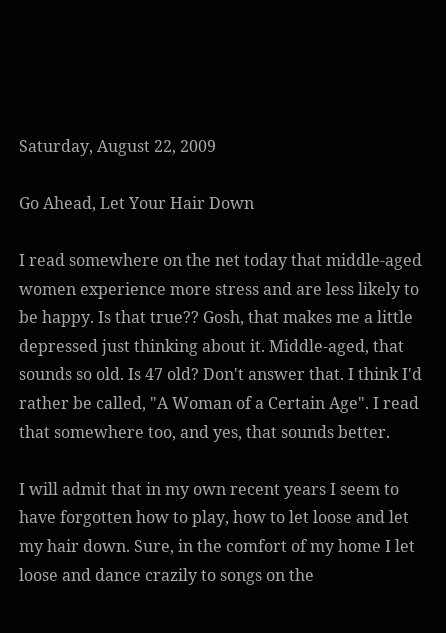Saturday, August 22, 2009

Go Ahead, Let Your Hair Down

I read somewhere on the net today that middle-aged women experience more stress and are less likely to be happy. Is that true?? Gosh, that makes me a little depressed just thinking about it. Middle-aged, that sounds so old. Is 47 old? Don't answer that. I think I'd rather be called, "A Woman of a Certain Age". I read that somewhere too, and yes, that sounds better.

I will admit that in my own recent years I seem to
have forgotten how to play, how to let loose and let my hair down. Sure, in the comfort of my home I let loose and dance crazily to songs on the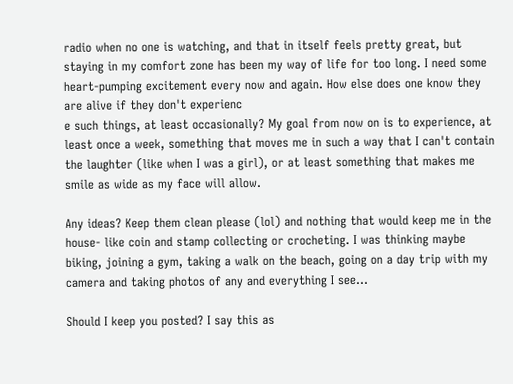radio when no one is watching, and that in itself feels pretty great, but staying in my comfort zone has been my way of life for too long. I need some heart-pumping excitement every now and again. How else does one know they are alive if they don't experienc
e such things, at least occasionally? My goal from now on is to experience, at least once a week, something that moves me in such a way that I can't contain the laughter (like when I was a girl), or at least something that makes me smile as wide as my face will allow.

Any ideas? Keep them clean please (lol) and nothing that would keep me in the house- like coin and stamp collecting or crocheting. I was thinking maybe biking, joining a gym, taking a walk on the beach, going on a day trip with my camera and taking photos of any and everything I see...

Should I keep you posted? I say this as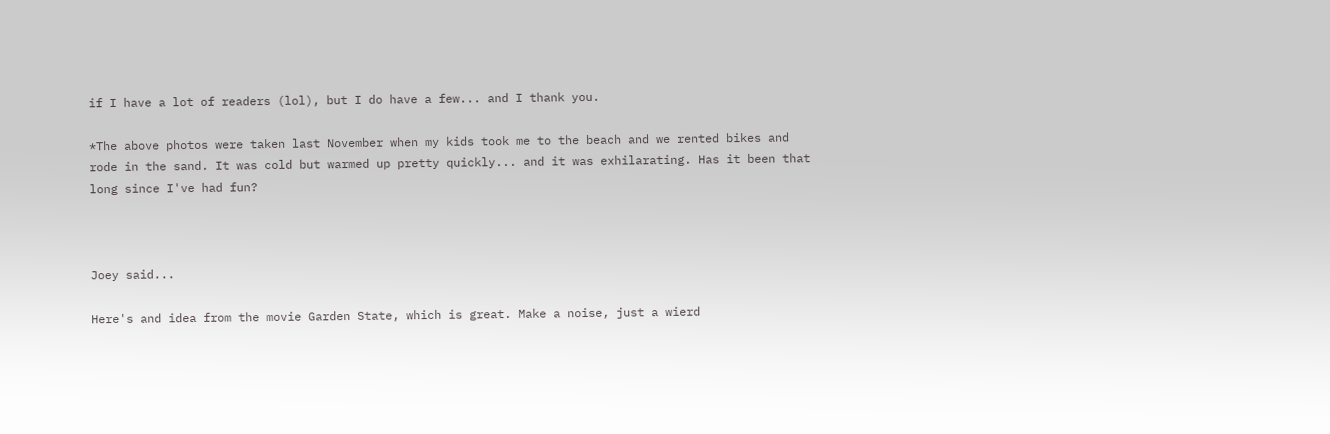if I have a lot of readers (lol), but I do have a few... and I thank you.

*The above photos were taken last November when my kids took me to the beach and we rented bikes and rode in the sand. It was cold but warmed up pretty quickly... and it was exhilarating. Has it been that long since I've had fun?



Joey said...

Here's and idea from the movie Garden State, which is great. Make a noise, just a wierd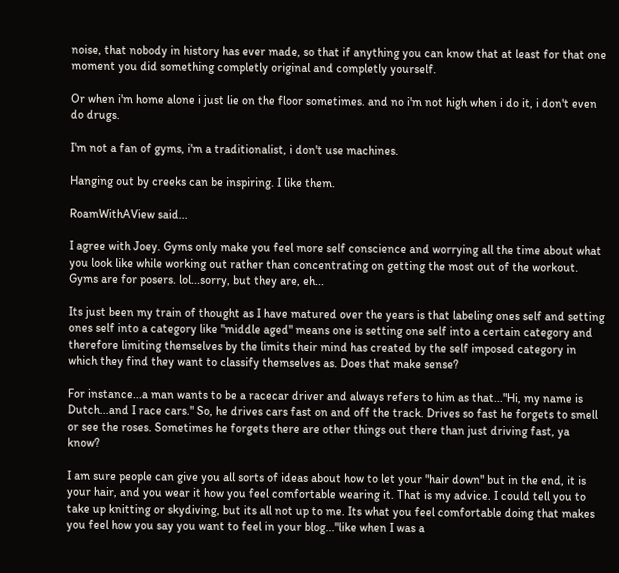noise, that nobody in history has ever made, so that if anything you can know that at least for that one moment you did something completly original and completly yourself.

Or when i'm home alone i just lie on the floor sometimes. and no i'm not high when i do it, i don't even do drugs.

I'm not a fan of gyms, i'm a traditionalist, i don't use machines.

Hanging out by creeks can be inspiring. I like them.

RoamWithAView said...

I agree with Joey. Gyms only make you feel more self conscience and worrying all the time about what you look like while working out rather than concentrating on getting the most out of the workout. Gyms are for posers. lol...sorry, but they are, eh...

Its just been my train of thought as I have matured over the years is that labeling ones self and setting ones self into a category like "middle aged" means one is setting one self into a certain category and therefore limiting themselves by the limits their mind has created by the self imposed category in which they find they want to classify themselves as. Does that make sense?

For instance...a man wants to be a racecar driver and always refers to him as that..."Hi, my name is Dutch...and I race cars." So, he drives cars fast on and off the track. Drives so fast he forgets to smell or see the roses. Sometimes he forgets there are other things out there than just driving fast, ya know?

I am sure people can give you all sorts of ideas about how to let your "hair down" but in the end, it is your hair, and you wear it how you feel comfortable wearing it. That is my advice. I could tell you to take up knitting or skydiving, but its all not up to me. Its what you feel comfortable doing that makes you feel how you say you want to feel in your blog..."like when I was a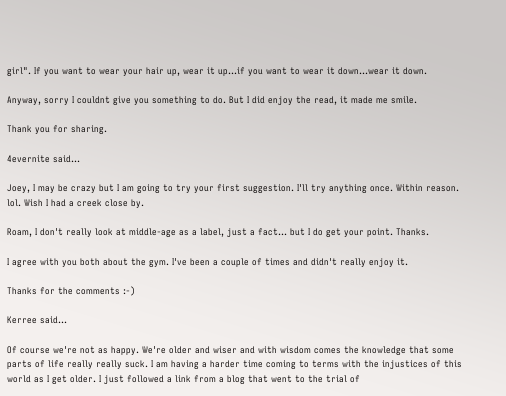girl". If you want to wear your hair up, wear it up...if you want to wear it down...wear it down.

Anyway, sorry I couldnt give you something to do. But I did enjoy the read, it made me smile.

Thank you for sharing.

4evernite said...

Joey, I may be crazy but I am going to try your first suggestion. I'll try anything once. Within reason. lol. Wish I had a creek close by.

Roam, I don't really look at middle-age as a label, just a fact... but I do get your point. Thanks.

I agree with you both about the gym. I've been a couple of times and didn't really enjoy it.

Thanks for the comments :-)

Kerree said...

Of course we're not as happy. We're older and wiser and with wisdom comes the knowledge that some parts of life really really suck. I am having a harder time coming to terms with the injustices of this world as I get older. I just followed a link from a blog that went to the trial of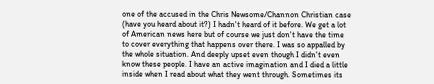one of the accused in the Chris Newsome/Channon Christian case (have you heard about it?) I hadn't heard of it before. We get a lot of American news here but of course we just don't have the time to cover everything that happens over there. I was so appalled by the whole situation. And deeply upset even though I didn't even know these people. I have an active imagination and I died a little inside when I read about what they went through. Sometimes its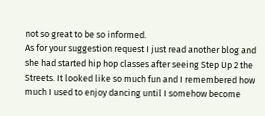not so great to be so informed.
As for your suggestion request I just read another blog and she had started hip hop classes after seeing Step Up 2 the Streets. It looked like so much fun and I remembered how much I used to enjoy dancing until I somehow become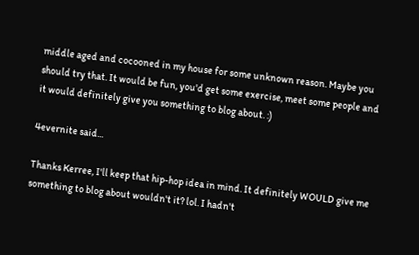middle aged and cocooned in my house for some unknown reason. Maybe you should try that. It would be fun, you'd get some exercise, meet some people and it would definitely give you something to blog about. :)

4evernite said...

Thanks Kerree, I'll keep that hip-hop idea in mind. It definitely WOULD give me something to blog about wouldn't it? lol. I hadn't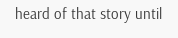heard of that story until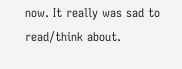now. It really was sad to read/think about.